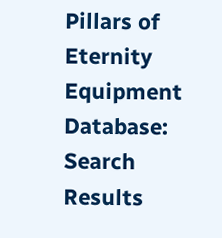Pillars of Eternity Equipment Database: Search Results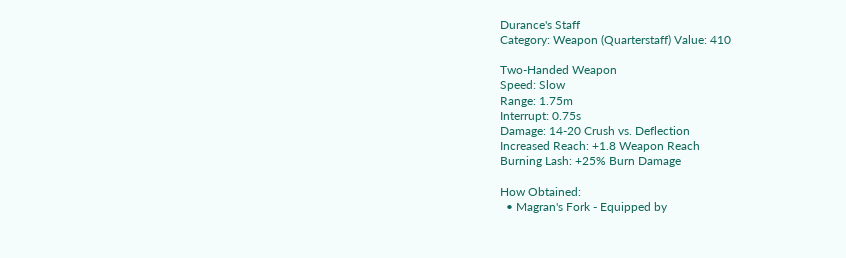Durance's Staff
Category: Weapon (Quarterstaff) Value: 410

Two-Handed Weapon
Speed: Slow
Range: 1.75m
Interrupt: 0.75s
Damage: 14-20 Crush vs. Deflection
Increased Reach: +1.8 Weapon Reach
Burning Lash: +25% Burn Damage

How Obtained:
  • Magran's Fork - Equipped by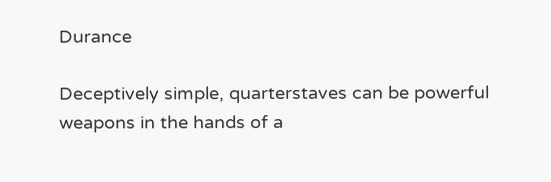Durance

Deceptively simple, quarterstaves can be powerful weapons in the hands of a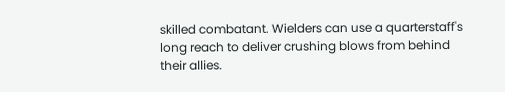skilled combatant. Wielders can use a quarterstaff's long reach to deliver crushing blows from behind their allies.